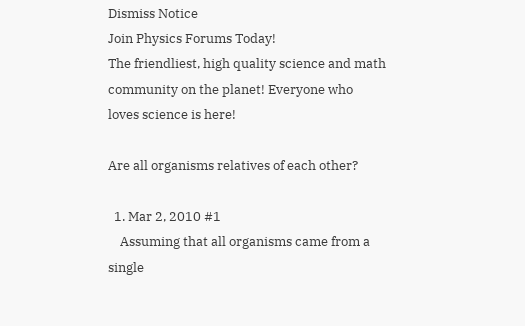Dismiss Notice
Join Physics Forums Today!
The friendliest, high quality science and math community on the planet! Everyone who loves science is here!

Are all organisms relatives of each other?

  1. Mar 2, 2010 #1
    Assuming that all organisms came from a single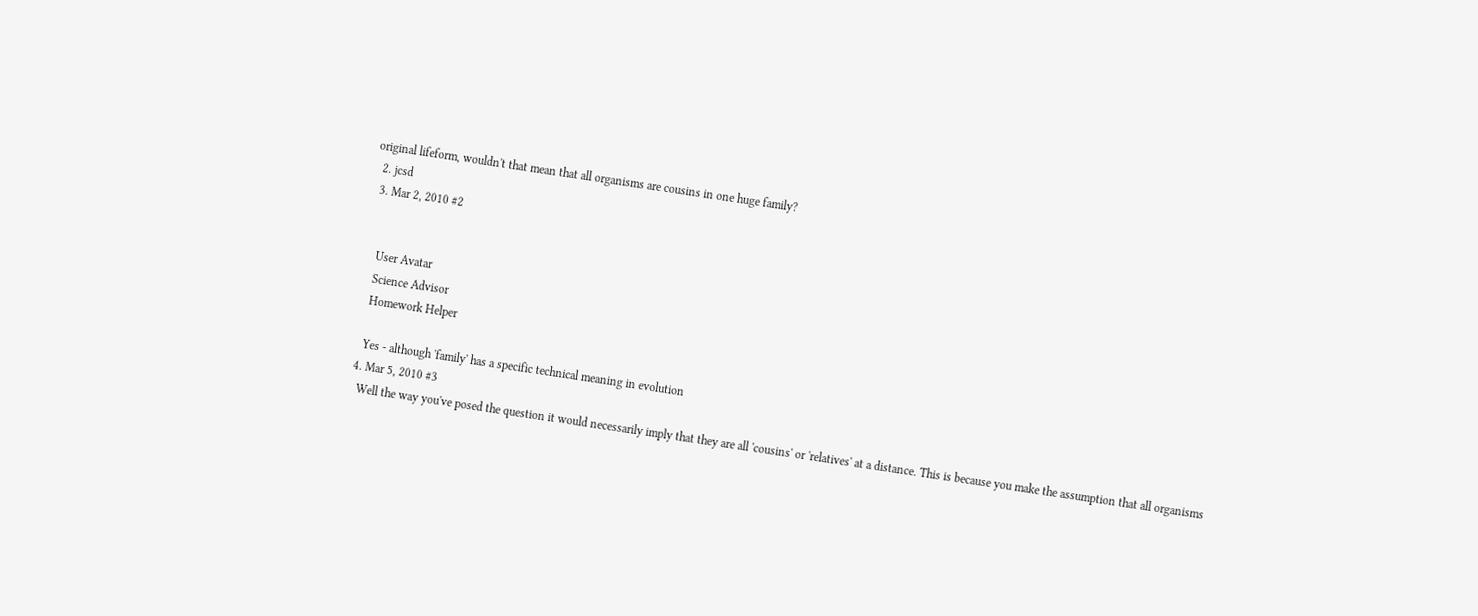original lifeform, wouldn't that mean that all organisms are cousins in one huge family?
  2. jcsd
  3. Mar 2, 2010 #2


    User Avatar
    Science Advisor
    Homework Helper

    Yes - although 'family' has a specific technical meaning in evolution
  4. Mar 5, 2010 #3
    Well the way you've posed the question it would necessarily imply that they are all 'cousins' or 'relatives' at a distance. This is because you make the assumption that all organisms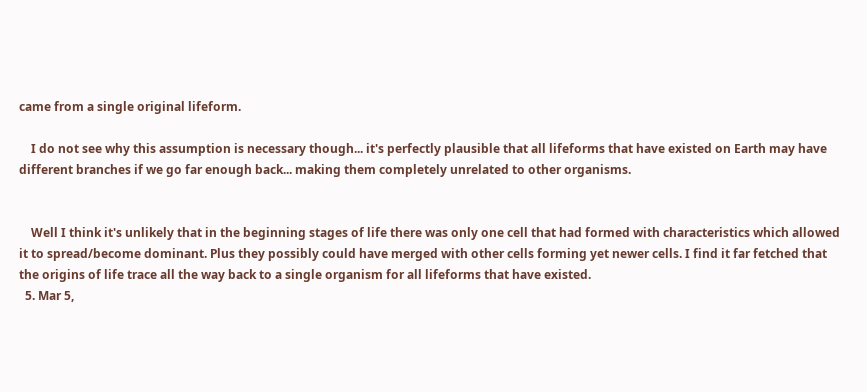came from a single original lifeform.

    I do not see why this assumption is necessary though... it's perfectly plausible that all lifeforms that have existed on Earth may have different branches if we go far enough back... making them completely unrelated to other organisms.


    Well I think it's unlikely that in the beginning stages of life there was only one cell that had formed with characteristics which allowed it to spread/become dominant. Plus they possibly could have merged with other cells forming yet newer cells. I find it far fetched that the origins of life trace all the way back to a single organism for all lifeforms that have existed.
  5. Mar 5,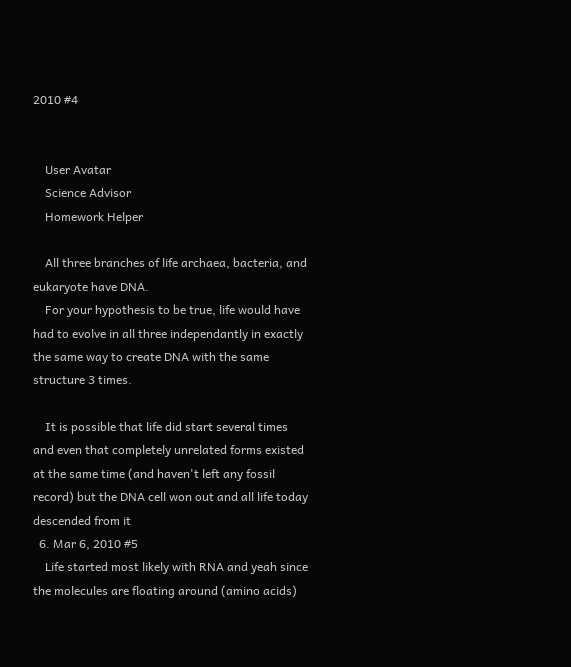2010 #4


    User Avatar
    Science Advisor
    Homework Helper

    All three branches of life archaea, bacteria, and eukaryote have DNA.
    For your hypothesis to be true, life would have had to evolve in all three independantly in exactly the same way to create DNA with the same structure 3 times.

    It is possible that life did start several times and even that completely unrelated forms existed at the same time (and haven't left any fossil record) but the DNA cell won out and all life today descended from it
  6. Mar 6, 2010 #5
    Life started most likely with RNA and yeah since the molecules are floating around (amino acids)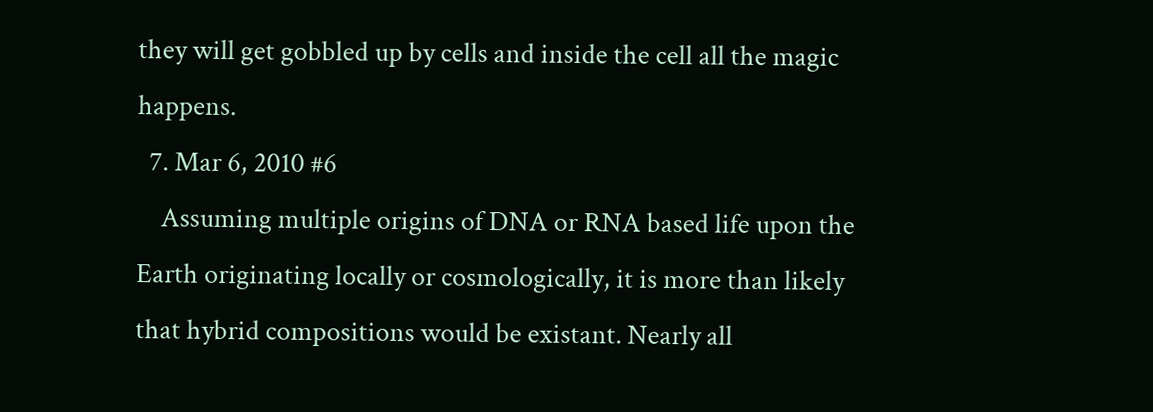they will get gobbled up by cells and inside the cell all the magic happens.
  7. Mar 6, 2010 #6
    Assuming multiple origins of DNA or RNA based life upon the Earth originating locally or cosmologically, it is more than likely that hybrid compositions would be existant. Nearly all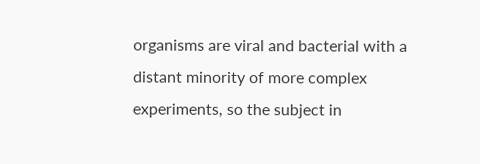organisms are viral and bacterial with a distant minority of more complex experiments, so the subject in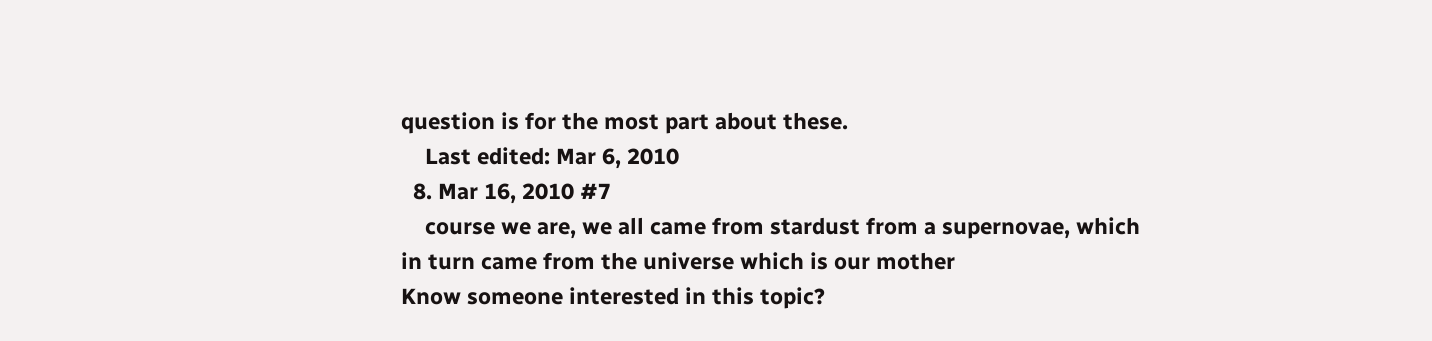question is for the most part about these.
    Last edited: Mar 6, 2010
  8. Mar 16, 2010 #7
    course we are, we all came from stardust from a supernovae, which in turn came from the universe which is our mother
Know someone interested in this topic?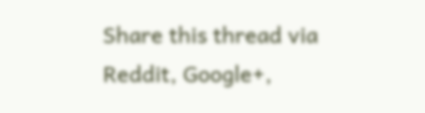Share this thread via Reddit, Google+,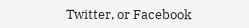Twitter, or Facebook